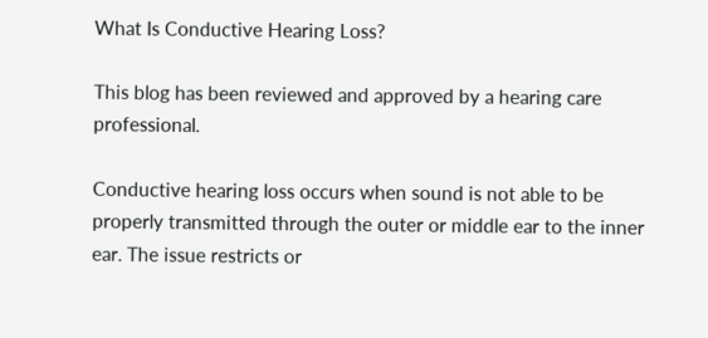What Is Conductive Hearing Loss?

This blog has been reviewed and approved by a hearing care professional.

Conductive hearing loss occurs when sound is not able to be properly transmitted through the outer or middle ear to the inner ear. The issue restricts or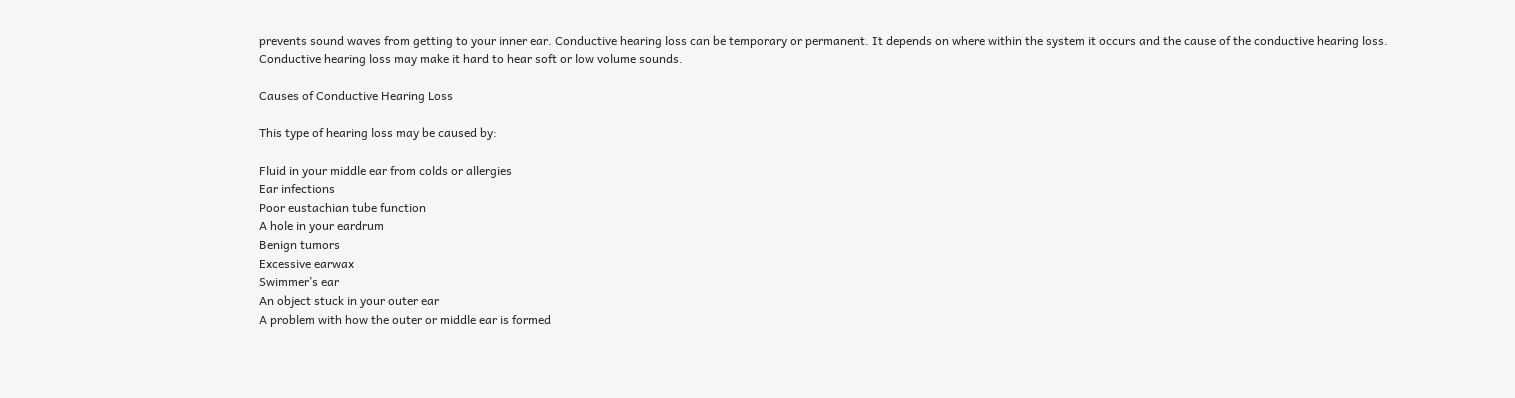prevents sound waves from getting to your inner ear. Conductive hearing loss can be temporary or permanent. It depends on where within the system it occurs and the cause of the conductive hearing loss.
Conductive hearing loss may make it hard to hear soft or low volume sounds.

Causes of Conductive Hearing Loss

This type of hearing loss may be caused by:

Fluid in your middle ear from colds or allergies
Ear infections
Poor eustachian tube function
A hole in your eardrum
Benign tumors
Excessive earwax
Swimmer’s ear
An object stuck in your outer ear
A problem with how the outer or middle ear is formed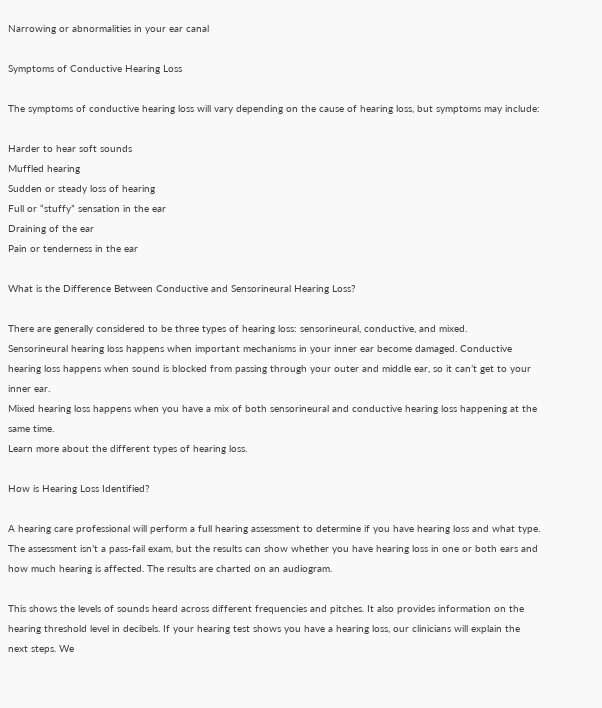Narrowing or abnormalities in your ear canal

Symptoms of Conductive Hearing Loss

The symptoms of conductive hearing loss will vary depending on the cause of hearing loss, but symptoms may include:

Harder to hear soft sounds
Muffled hearing
Sudden or steady loss of hearing
Full or “stuffy” sensation in the ear
Draining of the ear
Pain or tenderness in the ear

What is the Difference Between Conductive and Sensorineural Hearing Loss?

There are generally considered to be three types of hearing loss: sensorineural, conductive, and mixed.
Sensorineural hearing loss happens when important mechanisms in your inner ear become damaged. Conductive hearing loss happens when sound is blocked from passing through your outer and middle ear, so it can’t get to your inner ear.
Mixed hearing loss happens when you have a mix of both sensorineural and conductive hearing loss happening at the same time.
Learn more about the different types of hearing loss.

How is Hearing Loss Identified?

A hearing care professional will perform a full hearing assessment to determine if you have hearing loss and what type. The assessment isn’t a pass-fail exam, but the results can show whether you have hearing loss in one or both ears and how much hearing is affected. The results are charted on an audiogram.

This shows the levels of sounds heard across different frequencies and pitches. It also provides information on the hearing threshold level in decibels. If your hearing test shows you have a hearing loss, our clinicians will explain the next steps. We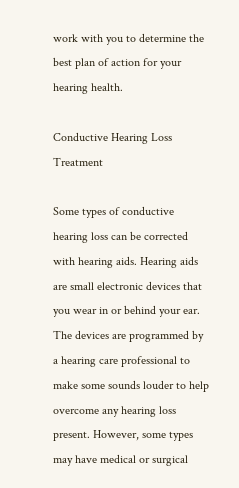work with you to determine the best plan of action for your hearing health.

Conductive Hearing Loss Treatment

Some types of conductive hearing loss can be corrected with hearing aids. Hearing aids are small electronic devices that you wear in or behind your ear. The devices are programmed by a hearing care professional to make some sounds louder to help overcome any hearing loss present. However, some types may have medical or surgical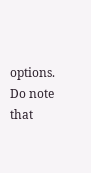options.
Do note that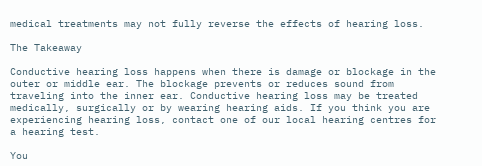medical treatments may not fully reverse the effects of hearing loss.

The Takeaway

Conductive hearing loss happens when there is damage or blockage in the outer or middle ear. The blockage prevents or reduces sound from traveling into the inner ear. Conductive hearing loss may be treated medically, surgically or by wearing hearing aids. If you think you are experiencing hearing loss, contact one of our local hearing centres for a hearing test.

You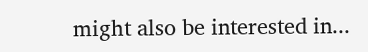might also be interested in...